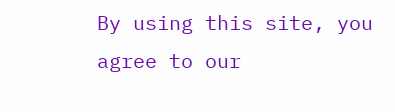By using this site, you agree to our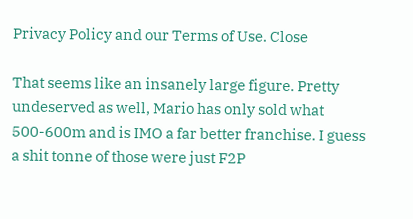Privacy Policy and our Terms of Use. Close

That seems like an insanely large figure. Pretty undeserved as well, Mario has only sold what 500-600m and is IMO a far better franchise. I guess a shit tonne of those were just F2P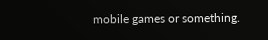mobile games or something.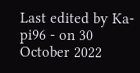Last edited by Ka-pi96 - on 30 October 2022